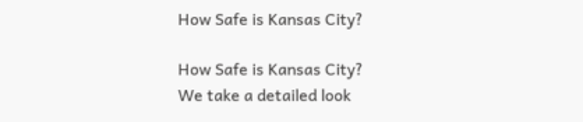How Safe is Kansas City?

How Safe is Kansas City?
We take a detailed look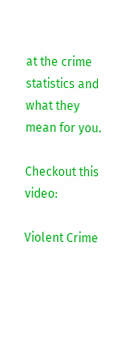at the crime statistics and what they mean for you.

Checkout this video:

Violent Crime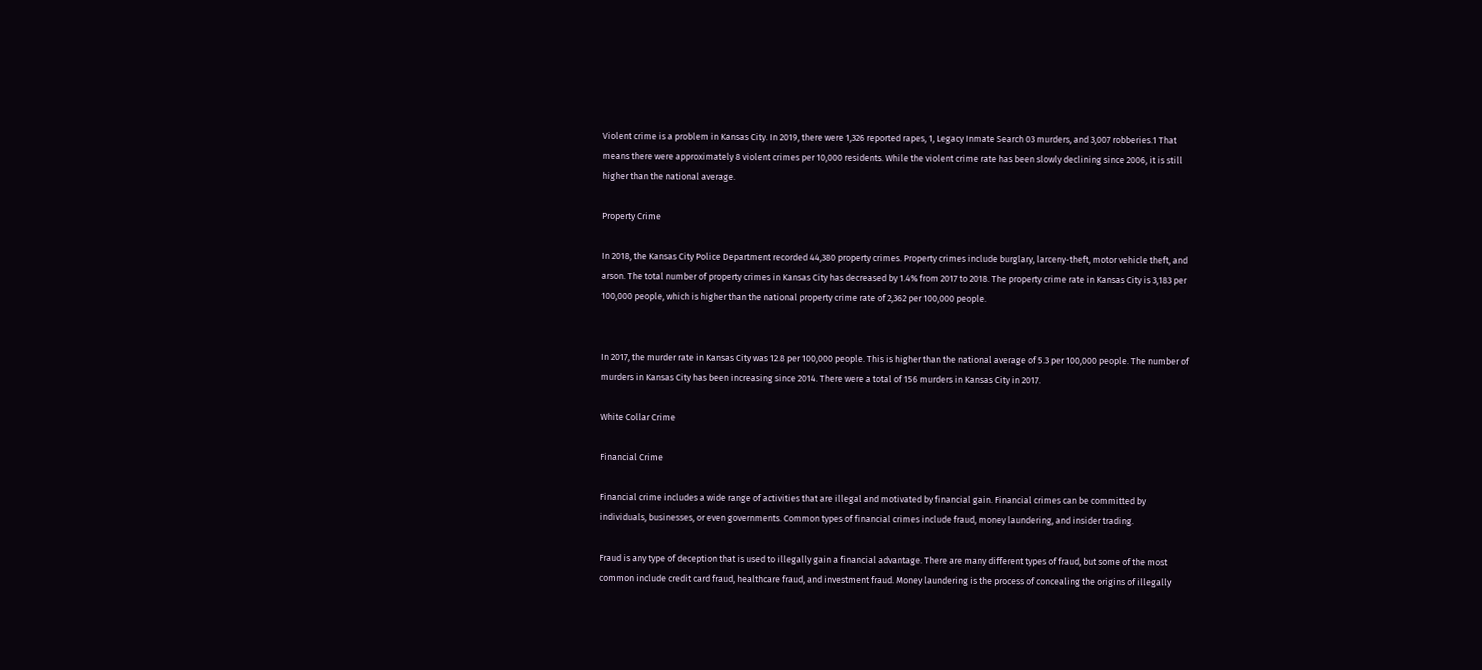Violent crime is a problem in Kansas City. In 2019, there were 1,326 reported rapes, 1, Legacy Inmate Search 03 murders, and 3,007 robberies.1 That means there were approximately 8 violent crimes per 10,000 residents. While the violent crime rate has been slowly declining since 2006, it is still higher than the national average.

Property Crime

In 2018, the Kansas City Police Department recorded 44,380 property crimes. Property crimes include burglary, larceny-theft, motor vehicle theft, and arson. The total number of property crimes in Kansas City has decreased by 1.4% from 2017 to 2018. The property crime rate in Kansas City is 3,183 per 100,000 people, which is higher than the national property crime rate of 2,362 per 100,000 people.


In 2017, the murder rate in Kansas City was 12.8 per 100,000 people. This is higher than the national average of 5.3 per 100,000 people. The number of murders in Kansas City has been increasing since 2014. There were a total of 156 murders in Kansas City in 2017.

White Collar Crime

Financial Crime

Financial crime includes a wide range of activities that are illegal and motivated by financial gain. Financial crimes can be committed by individuals, businesses, or even governments. Common types of financial crimes include fraud, money laundering, and insider trading.

Fraud is any type of deception that is used to illegally gain a financial advantage. There are many different types of fraud, but some of the most common include credit card fraud, healthcare fraud, and investment fraud. Money laundering is the process of concealing the origins of illegally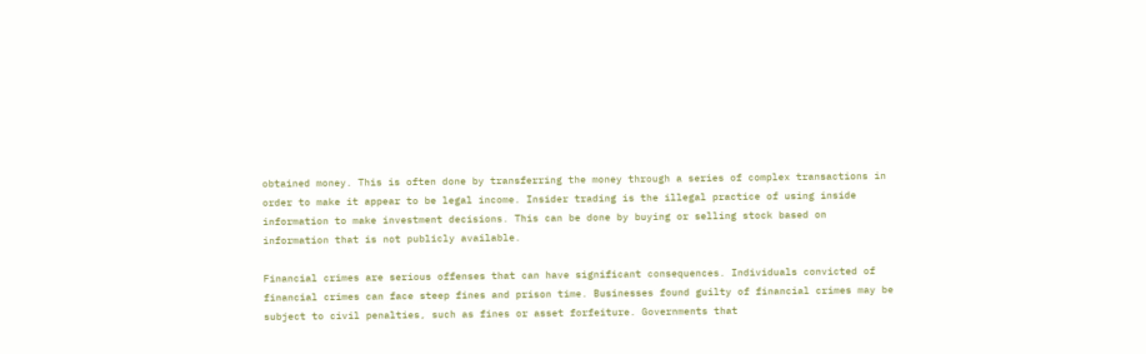obtained money. This is often done by transferring the money through a series of complex transactions in order to make it appear to be legal income. Insider trading is the illegal practice of using inside information to make investment decisions. This can be done by buying or selling stock based on information that is not publicly available.

Financial crimes are serious offenses that can have significant consequences. Individuals convicted of financial crimes can face steep fines and prison time. Businesses found guilty of financial crimes may be subject to civil penalties, such as fines or asset forfeiture. Governments that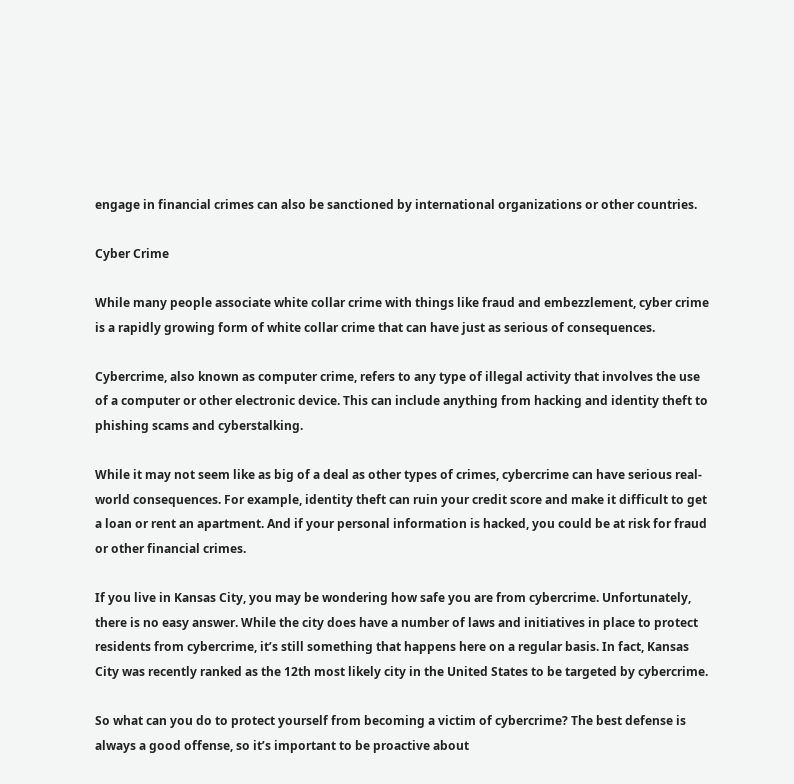engage in financial crimes can also be sanctioned by international organizations or other countries.

Cyber Crime

While many people associate white collar crime with things like fraud and embezzlement, cyber crime is a rapidly growing form of white collar crime that can have just as serious of consequences.

Cybercrime, also known as computer crime, refers to any type of illegal activity that involves the use of a computer or other electronic device. This can include anything from hacking and identity theft to phishing scams and cyberstalking.

While it may not seem like as big of a deal as other types of crimes, cybercrime can have serious real-world consequences. For example, identity theft can ruin your credit score and make it difficult to get a loan or rent an apartment. And if your personal information is hacked, you could be at risk for fraud or other financial crimes.

If you live in Kansas City, you may be wondering how safe you are from cybercrime. Unfortunately, there is no easy answer. While the city does have a number of laws and initiatives in place to protect residents from cybercrime, it’s still something that happens here on a regular basis. In fact, Kansas City was recently ranked as the 12th most likely city in the United States to be targeted by cybercrime.

So what can you do to protect yourself from becoming a victim of cybercrime? The best defense is always a good offense, so it’s important to be proactive about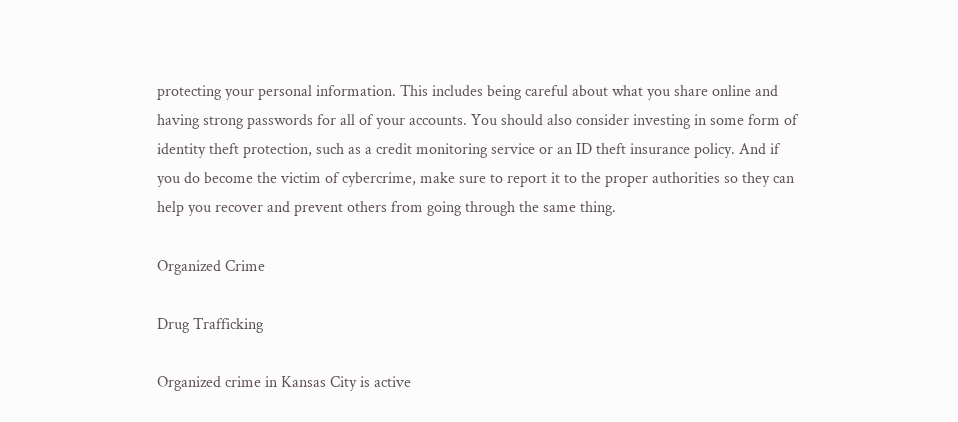protecting your personal information. This includes being careful about what you share online and having strong passwords for all of your accounts. You should also consider investing in some form of identity theft protection, such as a credit monitoring service or an ID theft insurance policy. And if you do become the victim of cybercrime, make sure to report it to the proper authorities so they can help you recover and prevent others from going through the same thing.

Organized Crime

Drug Trafficking

Organized crime in Kansas City is active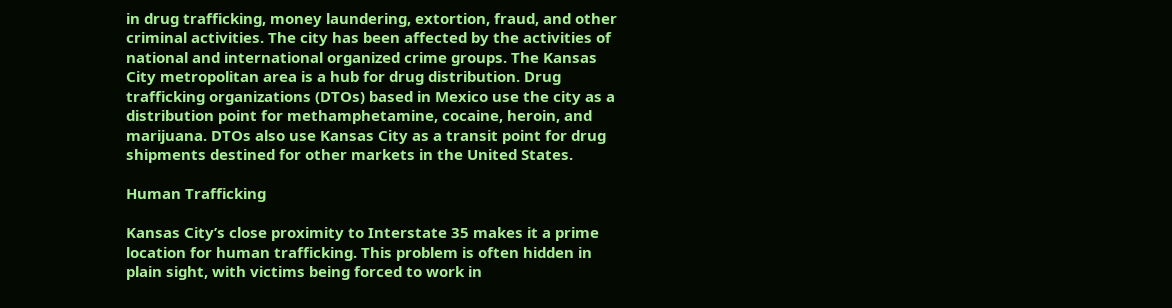in drug trafficking, money laundering, extortion, fraud, and other criminal activities. The city has been affected by the activities of national and international organized crime groups. The Kansas City metropolitan area is a hub for drug distribution. Drug trafficking organizations (DTOs) based in Mexico use the city as a distribution point for methamphetamine, cocaine, heroin, and marijuana. DTOs also use Kansas City as a transit point for drug shipments destined for other markets in the United States.

Human Trafficking

Kansas City’s close proximity to Interstate 35 makes it a prime location for human trafficking. This problem is often hidden in plain sight, with victims being forced to work in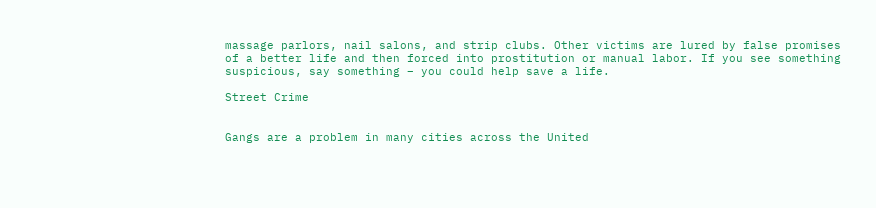massage parlors, nail salons, and strip clubs. Other victims are lured by false promises of a better life and then forced into prostitution or manual labor. If you see something suspicious, say something – you could help save a life.

Street Crime


Gangs are a problem in many cities across the United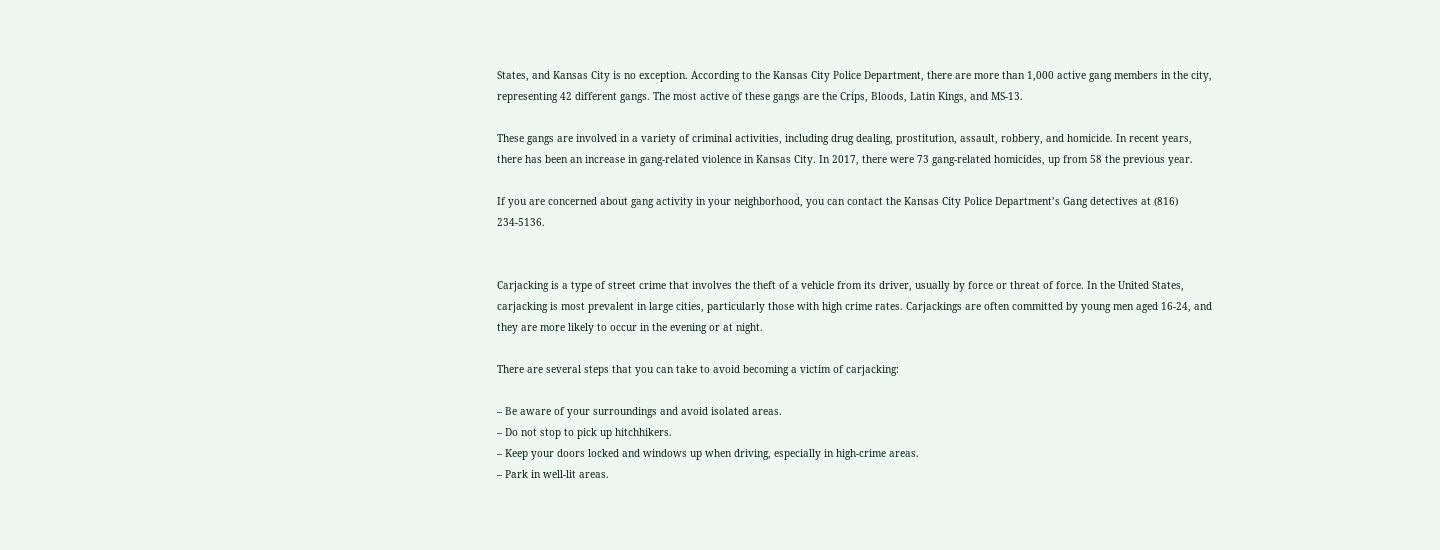States, and Kansas City is no exception. According to the Kansas City Police Department, there are more than 1,000 active gang members in the city, representing 42 different gangs. The most active of these gangs are the Crips, Bloods, Latin Kings, and MS-13.

These gangs are involved in a variety of criminal activities, including drug dealing, prostitution, assault, robbery, and homicide. In recent years, there has been an increase in gang-related violence in Kansas City. In 2017, there were 73 gang-related homicides, up from 58 the previous year.

If you are concerned about gang activity in your neighborhood, you can contact the Kansas City Police Department’s Gang detectives at (816) 234-5136.


Carjacking is a type of street crime that involves the theft of a vehicle from its driver, usually by force or threat of force. In the United States, carjacking is most prevalent in large cities, particularly those with high crime rates. Carjackings are often committed by young men aged 16-24, and they are more likely to occur in the evening or at night.

There are several steps that you can take to avoid becoming a victim of carjacking:

– Be aware of your surroundings and avoid isolated areas.
– Do not stop to pick up hitchhikers.
– Keep your doors locked and windows up when driving, especially in high-crime areas.
– Park in well-lit areas.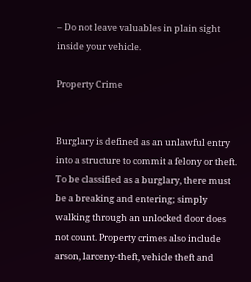– Do not leave valuables in plain sight inside your vehicle.

Property Crime


Burglary is defined as an unlawful entry into a structure to commit a felony or theft. To be classified as a burglary, there must be a breaking and entering; simply walking through an unlocked door does not count. Property crimes also include arson, larceny-theft, vehicle theft and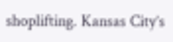shoplifting. Kansas City’s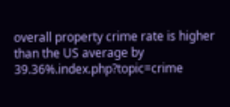overall property crime rate is higher than the US average by 39.36%.index.php?topic=crime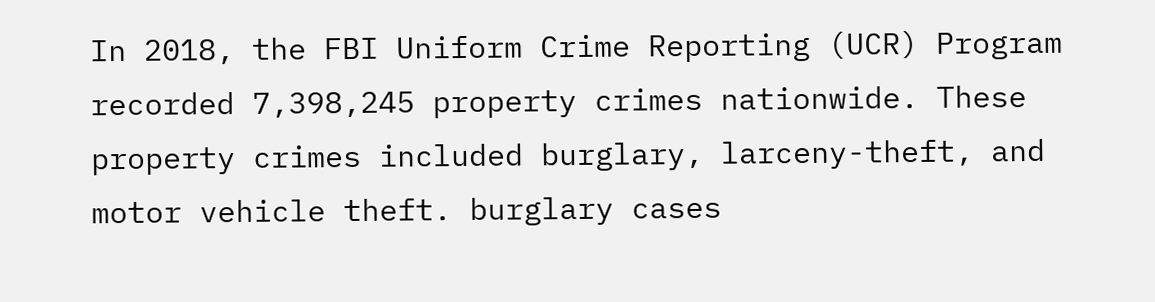In 2018, the FBI Uniform Crime Reporting (UCR) Program recorded 7,398,245 property crimes nationwide. These property crimes included burglary, larceny-theft, and motor vehicle theft. burglary cases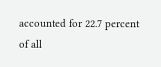accounted for 22.7 percent of all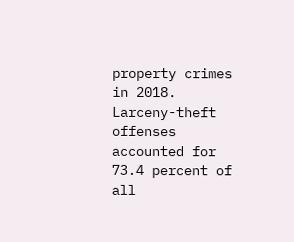property crimes in 2018. Larceny-theft offenses accounted for 73.4 percent of all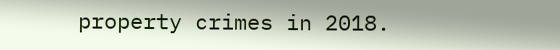property crimes in 2018.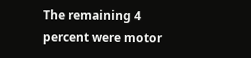The remaining 4 percent were motor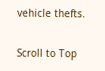vehicle thefts.

Scroll to Top